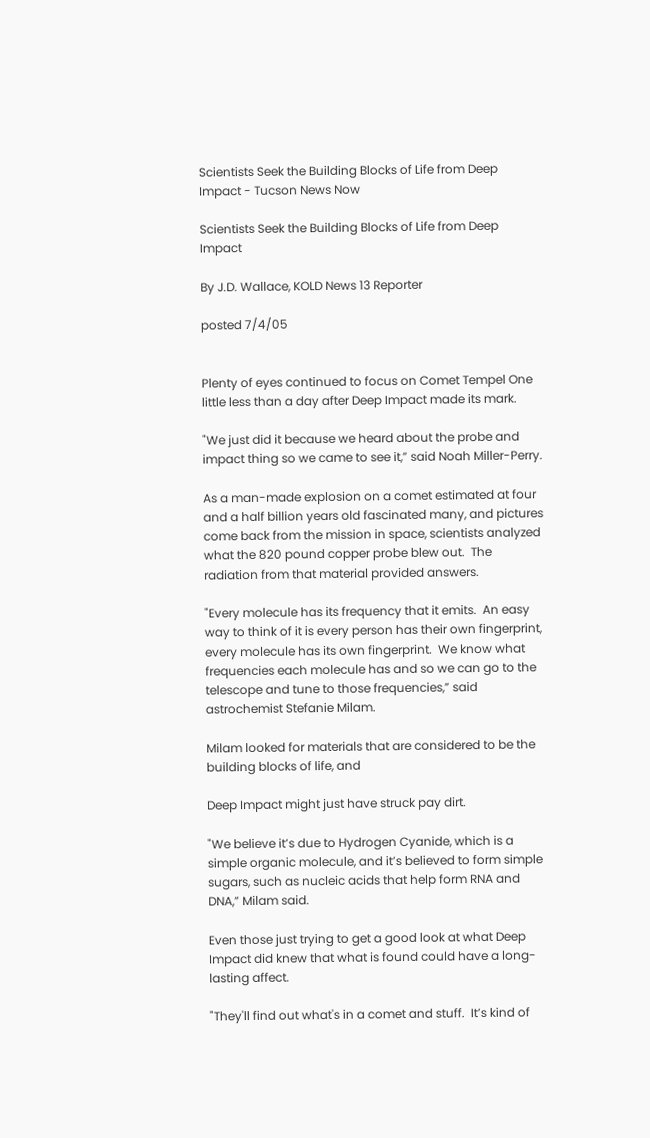Scientists Seek the Building Blocks of Life from Deep Impact - Tucson News Now

Scientists Seek the Building Blocks of Life from Deep Impact

By J.D. Wallace, KOLD News 13 Reporter

posted 7/4/05


Plenty of eyes continued to focus on Comet Tempel One little less than a day after Deep Impact made its mark.

"We just did it because we heard about the probe and impact thing so we came to see it,” said Noah Miller-Perry.

As a man-made explosion on a comet estimated at four and a half billion years old fascinated many, and pictures come back from the mission in space, scientists analyzed what the 820 pound copper probe blew out.  The radiation from that material provided answers.

"Every molecule has its frequency that it emits.  An easy way to think of it is every person has their own fingerprint, every molecule has its own fingerprint.  We know what frequencies each molecule has and so we can go to the telescope and tune to those frequencies,” said astrochemist Stefanie Milam.

Milam looked for materials that are considered to be the building blocks of life, and

Deep Impact might just have struck pay dirt.

"We believe it’s due to Hydrogen Cyanide, which is a simple organic molecule, and it’s believed to form simple sugars, such as nucleic acids that help form RNA and DNA,” Milam said.

Even those just trying to get a good look at what Deep Impact did knew that what is found could have a long-lasting affect.

"They'll find out what's in a comet and stuff.  It’s kind of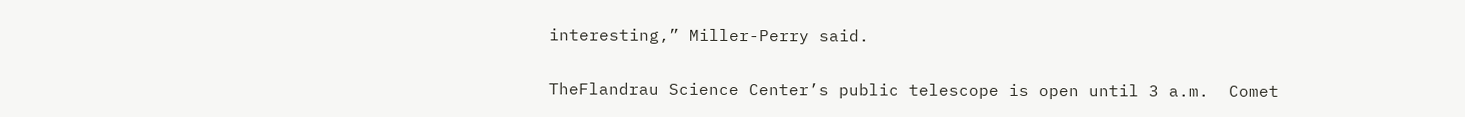interesting,” Miller-Perry said.

TheFlandrau Science Center’s public telescope is open until 3 a.m.  Comet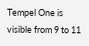Tempel One is visible from 9 to 11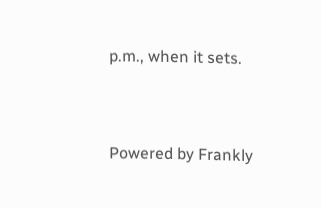p.m., when it sets.


Powered by Frankly